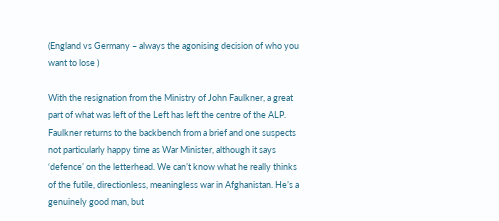(England vs Germany – always the agonising decision of who you want to lose )

With the resignation from the Ministry of John Faulkner, a great part of what was left of the Left has left the centre of the ALP. Faulkner returns to the backbench from a brief and one suspects not particularly happy time as War Minister, although it says ‘defence’ on the letterhead. We can’t know what he really thinks of the futile, directionless, meaningless war in Afghanistan. He’s a genuinely good man, but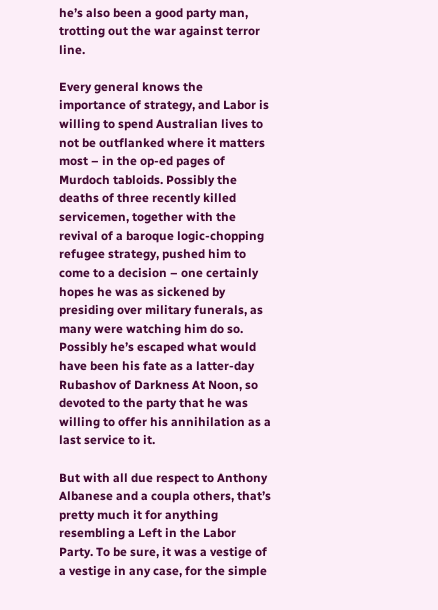he’s also been a good party man, trotting out the war against terror line.

Every general knows the importance of strategy, and Labor is willing to spend Australian lives to not be outflanked where it matters most – in the op-ed pages of Murdoch tabloids. Possibly the deaths of three recently killed servicemen, together with the revival of a baroque logic-chopping refugee strategy, pushed him to come to a decision – one certainly hopes he was as sickened by presiding over military funerals, as many were watching him do so. Possibly he’s escaped what would have been his fate as a latter-day Rubashov of Darkness At Noon, so devoted to the party that he was willing to offer his annihilation as a last service to it.

But with all due respect to Anthony Albanese and a coupla others, that’s pretty much it for anything resembling a Left in the Labor Party. To be sure, it was a vestige of a vestige in any case, for the simple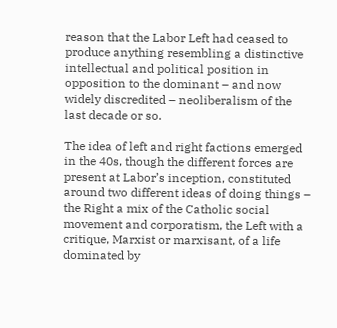reason that the Labor Left had ceased to produce anything resembling a distinctive intellectual and political position in opposition to the dominant – and now widely discredited – neoliberalism of the last decade or so.

The idea of left and right factions emerged in the 40s, though the different forces are present at Labor’s inception, constituted around two different ideas of doing things – the Right a mix of the Catholic social movement and corporatism, the Left with a critique, Marxist or marxisant, of a life dominated by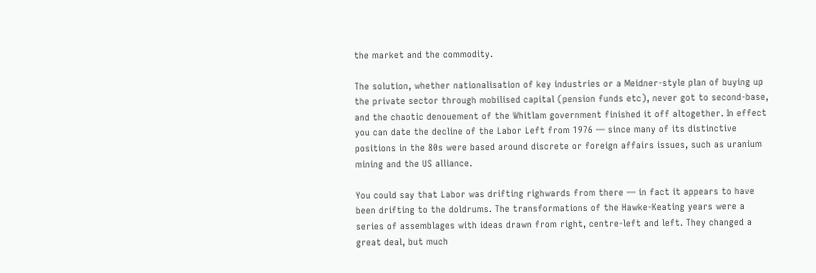the market and the commodity.

The solution, whether nationalisation of key industries or a Meidner-style plan of buying up the private sector through mobilised capital (pension funds etc), never got to second-base, and the chaotic denouement of the Whitlam government finished it off altogether. In effect you can date the decline of the Labor Left from 1976 — since many of its distinctive positions in the 80s were based around discrete or foreign affairs issues, such as uranium mining and the US alliance.

You could say that Labor was drifting righwards from there — in fact it appears to have been drifting to the doldrums. The transformations of the Hawke-Keating years were a series of assemblages with ideas drawn from right, centre-left and left. They changed a great deal, but much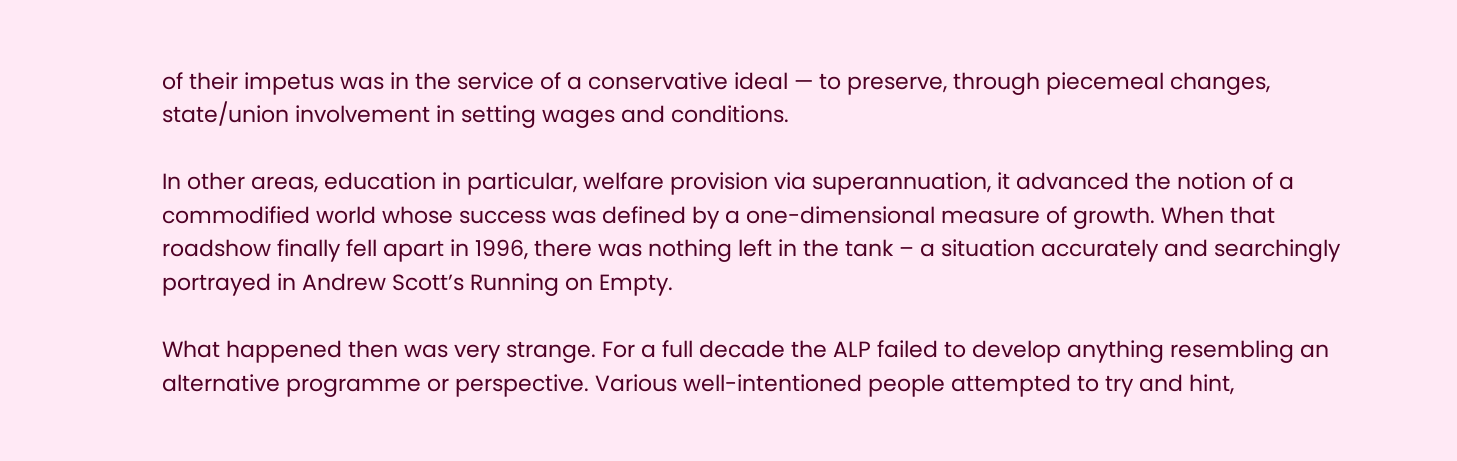of their impetus was in the service of a conservative ideal — to preserve, through piecemeal changes, state/union involvement in setting wages and conditions.

In other areas, education in particular, welfare provision via superannuation, it advanced the notion of a commodified world whose success was defined by a one-dimensional measure of growth. When that roadshow finally fell apart in 1996, there was nothing left in the tank – a situation accurately and searchingly portrayed in Andrew Scott’s Running on Empty.

What happened then was very strange. For a full decade the ALP failed to develop anything resembling an alternative programme or perspective. Various well-intentioned people attempted to try and hint,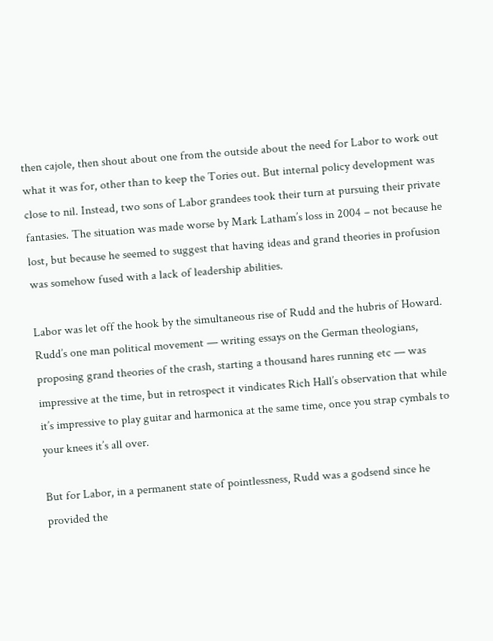then cajole, then shout about one from the outside about the need for Labor to work out what it was for, other than to keep the Tories out. But internal policy development was close to nil. Instead, two sons of Labor grandees took their turn at pursuing their private fantasies. The situation was made worse by Mark Latham’s loss in 2004 – not because he lost, but because he seemed to suggest that having ideas and grand theories in profusion was somehow fused with a lack of leadership abilities.

Labor was let off the hook by the simultaneous rise of Rudd and the hubris of Howard. Rudd’s one man political movement — writing essays on the German theologians, proposing grand theories of the crash, starting a thousand hares running etc — was impressive at the time, but in retrospect it vindicates Rich Hall’s observation that while it’s impressive to play guitar and harmonica at the same time, once you strap cymbals to your knees it’s all over.

But for Labor, in a permanent state of pointlessness, Rudd was a godsend since he provided the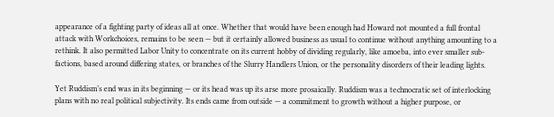appearance of a fighting party of ideas all at once. Whether that would have been enough had Howard not mounted a full frontal attack with Workchoices, remains to be seen — but it certainly allowed business as usual to continue without anything amounting to a rethink. It also permitted Labor Unity to concentrate on its current hobby of dividing regularly, like amoeba, into ever smaller sub-factions, based around differing states, or branches of the Slurry Handlers Union, or the personality disorders of their leading lights.

Yet Ruddism’s end was in its beginning — or its head was up its arse more prosaically. Ruddism was a technocratic set of interlocking plans with no real political subjectivity. Its ends came from outside — a commitment to growth without a higher purpose, or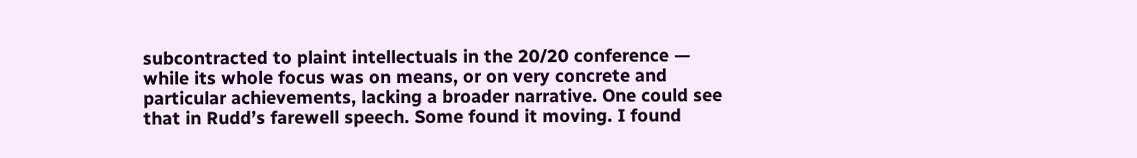subcontracted to plaint intellectuals in the 20/20 conference — while its whole focus was on means, or on very concrete and particular achievements, lacking a broader narrative. One could see that in Rudd’s farewell speech. Some found it moving. I found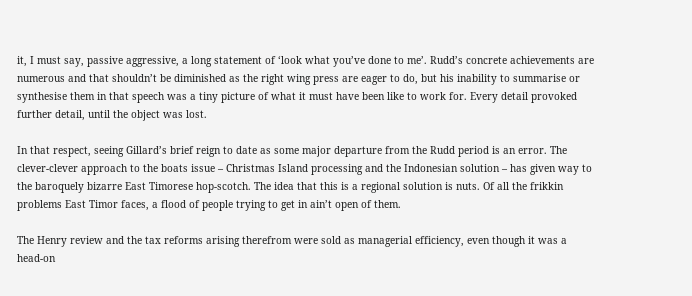it, I must say, passive aggressive, a long statement of ‘look what you’ve done to me’. Rudd’s concrete achievements are numerous and that shouldn’t be diminished as the right wing press are eager to do, but his inability to summarise or synthesise them in that speech was a tiny picture of what it must have been like to work for. Every detail provoked further detail, until the object was lost.

In that respect, seeing Gillard’s brief reign to date as some major departure from the Rudd period is an error. The clever-clever approach to the boats issue – Christmas Island processing and the Indonesian solution – has given way to the baroquely bizarre East Timorese hop-scotch. The idea that this is a regional solution is nuts. Of all the frikkin problems East Timor faces, a flood of people trying to get in ain’t open of them.

The Henry review and the tax reforms arising therefrom were sold as managerial efficiency, even though it was a head-on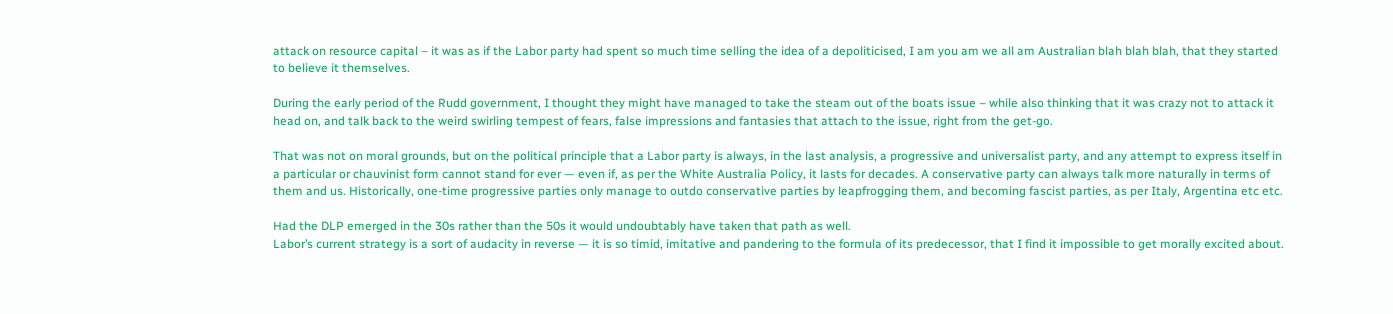attack on resource capital – it was as if the Labor party had spent so much time selling the idea of a depoliticised, I am you am we all am Australian blah blah blah, that they started to believe it themselves.

During the early period of the Rudd government, I thought they might have managed to take the steam out of the boats issue – while also thinking that it was crazy not to attack it head on, and talk back to the weird swirling tempest of fears, false impressions and fantasies that attach to the issue, right from the get-go.

That was not on moral grounds, but on the political principle that a Labor party is always, in the last analysis, a progressive and universalist party, and any attempt to express itself in a particular or chauvinist form cannot stand for ever — even if, as per the White Australia Policy, it lasts for decades. A conservative party can always talk more naturally in terms of them and us. Historically, one-time progressive parties only manage to outdo conservative parties by leapfrogging them, and becoming fascist parties, as per Italy, Argentina etc etc.

Had the DLP emerged in the 30s rather than the 50s it would undoubtably have taken that path as well.
Labor’s current strategy is a sort of audacity in reverse — it is so timid, imitative and pandering to the formula of its predecessor, that I find it impossible to get morally excited about.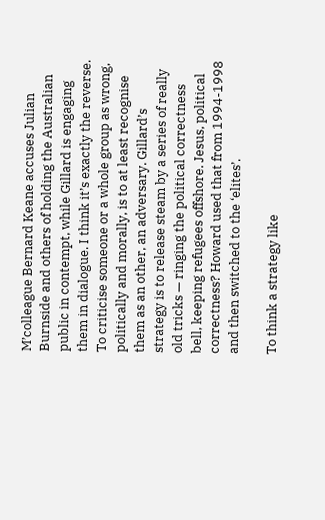M’colleague Bernard Keane accuses Julian Burnside and others of holding the Australian public in contempt, while Gillard is engaging them in dialogue. I think it’s exactly the reverse. To criticise someone or a whole group as wrong, politically and morally, is to at least recognise them as an other, an adversary. Gillard’s strategy is to release steam by a series of really old tricks — ringing the political correctness bell, keeping refugees offshore. Jesus, political correctness? Howard used that from 1994-1998 and then switched to the ‘elites’.

To think a strategy like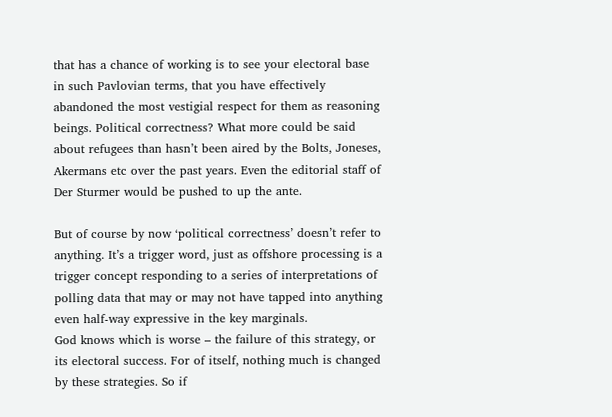that has a chance of working is to see your electoral base in such Pavlovian terms, that you have effectively abandoned the most vestigial respect for them as reasoning beings. Political correctness? What more could be said about refugees than hasn’t been aired by the Bolts, Joneses, Akermans etc over the past years. Even the editorial staff of Der Sturmer would be pushed to up the ante.

But of course by now ‘political correctness’ doesn’t refer to anything. It’s a trigger word, just as offshore processing is a trigger concept responding to a series of interpretations of polling data that may or may not have tapped into anything even half-way expressive in the key marginals.
God knows which is worse – the failure of this strategy, or its electoral success. For of itself, nothing much is changed by these strategies. So if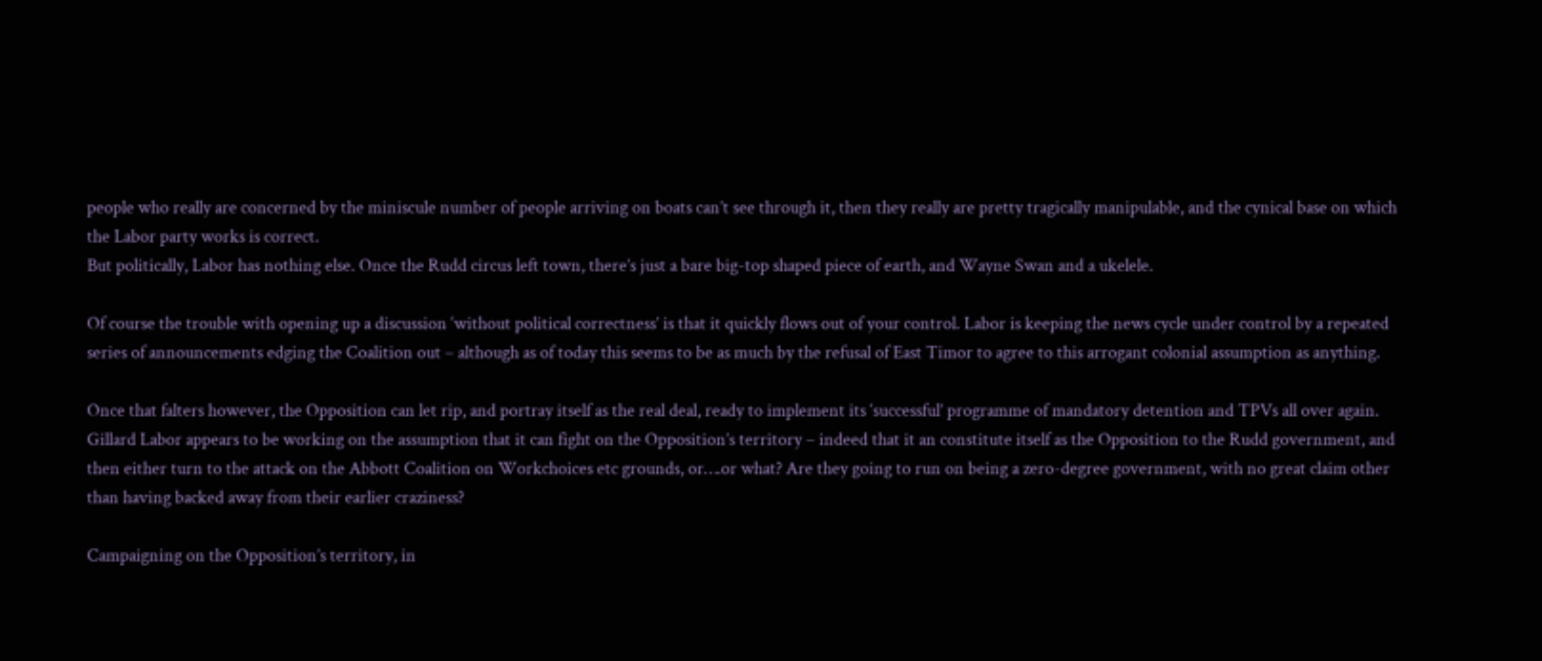people who really are concerned by the miniscule number of people arriving on boats can’t see through it, then they really are pretty tragically manipulable, and the cynical base on which the Labor party works is correct.
But politically, Labor has nothing else. Once the Rudd circus left town, there’s just a bare big-top shaped piece of earth, and Wayne Swan and a ukelele.

Of course the trouble with opening up a discussion ‘without political correctness’ is that it quickly flows out of your control. Labor is keeping the news cycle under control by a repeated series of announcements edging the Coalition out – although as of today this seems to be as much by the refusal of East Timor to agree to this arrogant colonial assumption as anything.

Once that falters however, the Opposition can let rip, and portray itself as the real deal, ready to implement its ‘successful’ programme of mandatory detention and TPVs all over again.
Gillard Labor appears to be working on the assumption that it can fight on the Opposition’s territory – indeed that it an constitute itself as the Opposition to the Rudd government, and then either turn to the attack on the Abbott Coalition on Workchoices etc grounds, or….or what? Are they going to run on being a zero-degree government, with no great claim other than having backed away from their earlier craziness?

Campaigning on the Opposition’s territory, in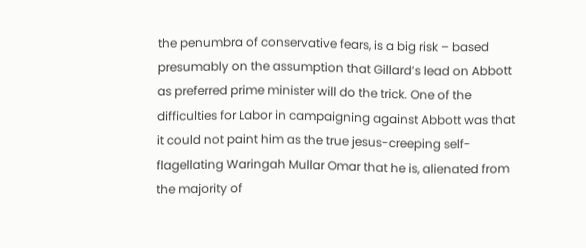the penumbra of conservative fears, is a big risk – based presumably on the assumption that Gillard’s lead on Abbott as preferred prime minister will do the trick. One of the difficulties for Labor in campaigning against Abbott was that it could not paint him as the true jesus-creeping self-flagellating Waringah Mullar Omar that he is, alienated from the majority of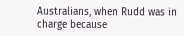Australians, when Rudd was in charge because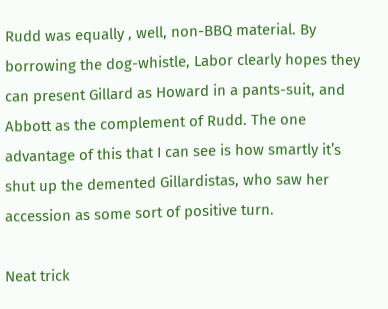Rudd was equally , well, non-BBQ material. By borrowing the dog-whistle, Labor clearly hopes they can present Gillard as Howard in a pants-suit, and Abbott as the complement of Rudd. The one advantage of this that I can see is how smartly it’s shut up the demented Gillardistas, who saw her accession as some sort of positive turn.

Neat trick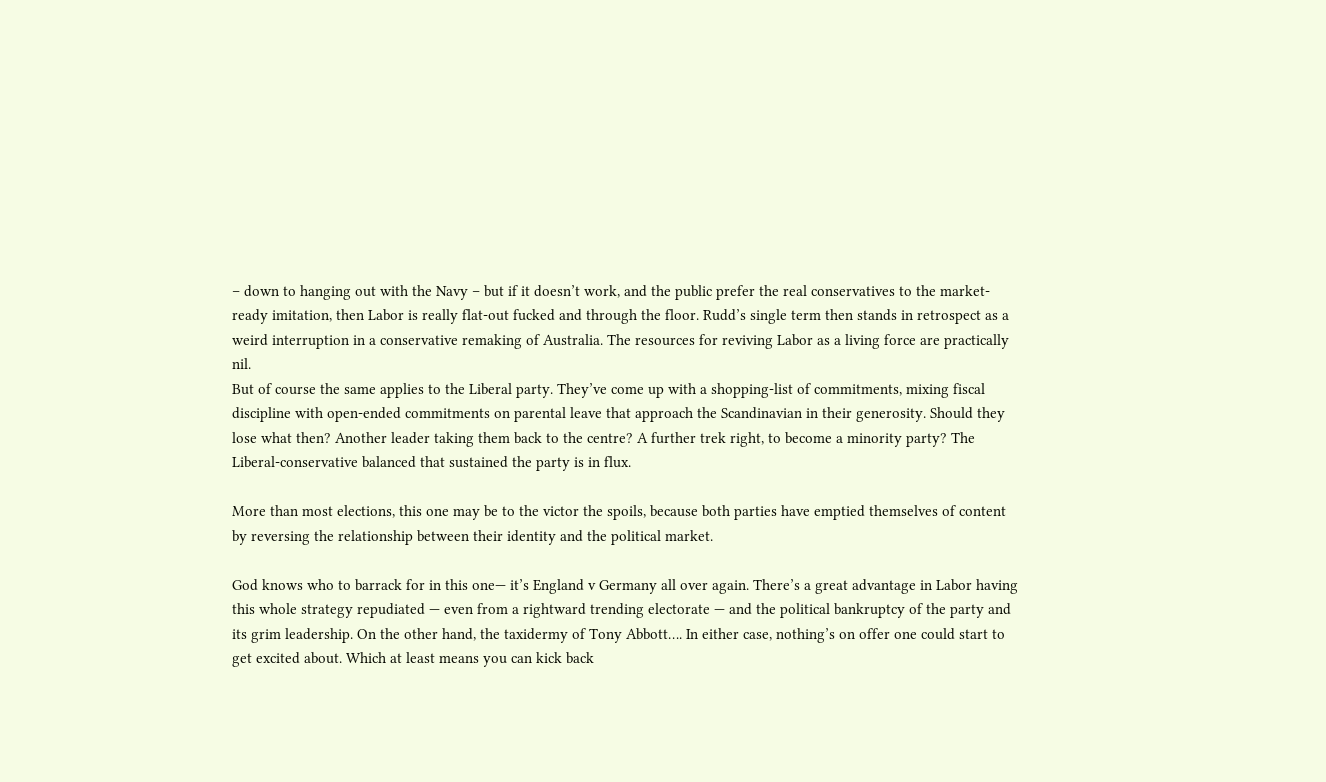– down to hanging out with the Navy – but if it doesn’t work, and the public prefer the real conservatives to the market-ready imitation, then Labor is really flat-out fucked and through the floor. Rudd’s single term then stands in retrospect as a weird interruption in a conservative remaking of Australia. The resources for reviving Labor as a living force are practically nil.
But of course the same applies to the Liberal party. They’ve come up with a shopping-list of commitments, mixing fiscal discipline with open-ended commitments on parental leave that approach the Scandinavian in their generosity. Should they lose what then? Another leader taking them back to the centre? A further trek right, to become a minority party? The Liberal-conservative balanced that sustained the party is in flux.

More than most elections, this one may be to the victor the spoils, because both parties have emptied themselves of content by reversing the relationship between their identity and the political market.

God knows who to barrack for in this one— it’s England v Germany all over again. There’s a great advantage in Labor having this whole strategy repudiated — even from a rightward trending electorate — and the political bankruptcy of the party and its grim leadership. On the other hand, the taxidermy of Tony Abbott…. In either case, nothing’s on offer one could start to get excited about. Which at least means you can kick back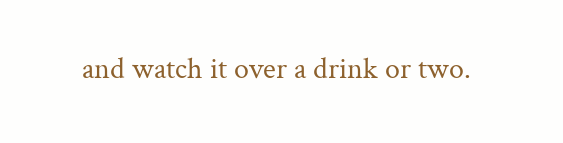and watch it over a drink or two.